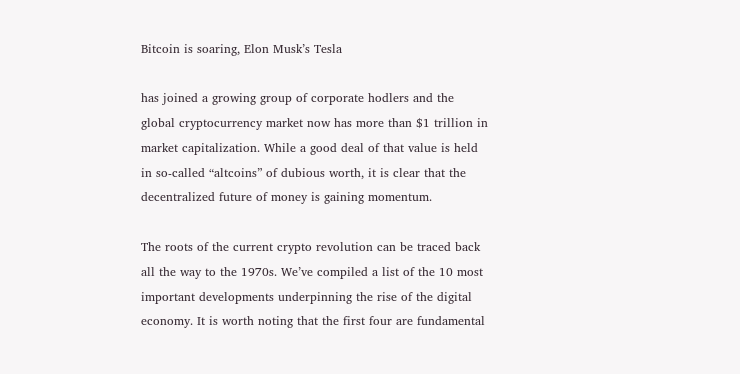Bitcoin is soaring, Elon Musk’s Tesla

has joined a growing group of corporate hodlers and the global cryptocurrency market now has more than $1 trillion in market capitalization. While a good deal of that value is held in so-called “altcoins” of dubious worth, it is clear that the decentralized future of money is gaining momentum.

The roots of the current crypto revolution can be traced back all the way to the 1970s. We’ve compiled a list of the 10 most important developments underpinning the rise of the digital economy. It is worth noting that the first four are fundamental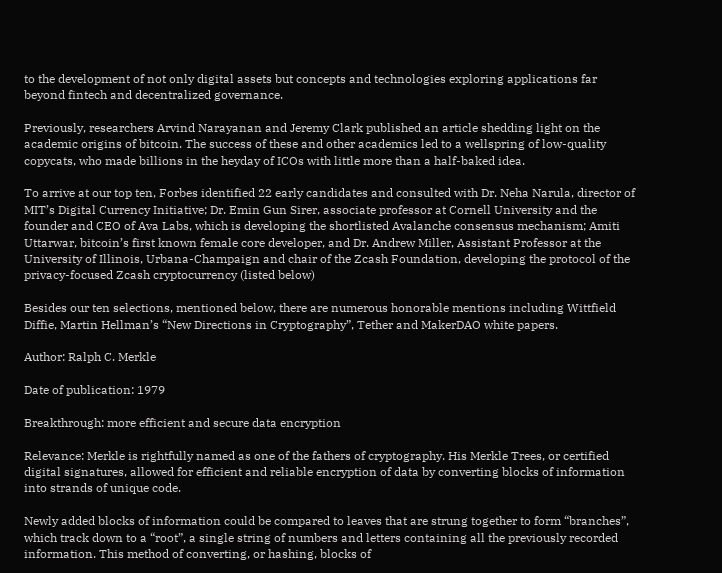to the development of not only digital assets but concepts and technologies exploring applications far beyond fintech and decentralized governance.

Previously, researchers Arvind Narayanan and Jeremy Clark published an article shedding light on the academic origins of bitcoin. The success of these and other academics led to a wellspring of low-quality copycats, who made billions in the heyday of ICOs with little more than a half-baked idea.

To arrive at our top ten, Forbes identified 22 early candidates and consulted with Dr. Neha Narula, director of MIT’s Digital Currency Initiative; Dr. Emin Gun Sirer, associate professor at Cornell University and the founder and CEO of Ava Labs, which is developing the shortlisted Avalanche consensus mechanism; Amiti Uttarwar, bitcoin’s first known female core developer, and Dr. Andrew Miller, Assistant Professor at the University of Illinois, Urbana-Champaign and chair of the Zcash Foundation, developing the protocol of the privacy-focused Zcash cryptocurrency (listed below)

Besides our ten selections, mentioned below, there are numerous honorable mentions including Wittfield Diffie, Martin Hellman’s “New Directions in Cryptography”, Tether and MakerDAO white papers.

Author: Ralph C. Merkle

Date of publication: 1979

Breakthrough: more efficient and secure data encryption

Relevance: Merkle is rightfully named as one of the fathers of cryptography. His Merkle Trees, or certified digital signatures, allowed for efficient and reliable encryption of data by converting blocks of information into strands of unique code.

Newly added blocks of information could be compared to leaves that are strung together to form “branches”, which track down to a “root”, a single string of numbers and letters containing all the previously recorded information. This method of converting, or hashing, blocks of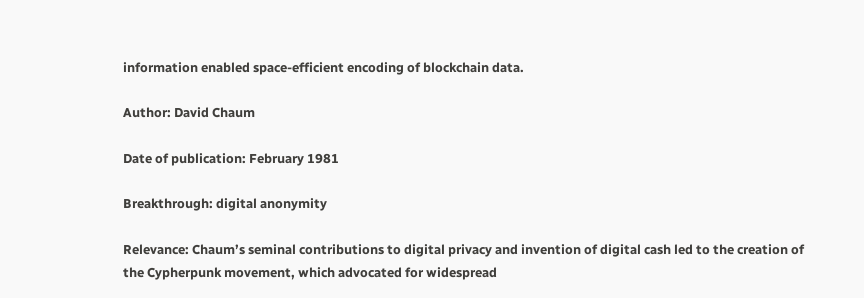information enabled space-efficient encoding of blockchain data.

Author: David Chaum

Date of publication: February 1981

Breakthrough: digital anonymity

Relevance: Chaum’s seminal contributions to digital privacy and invention of digital cash led to the creation of the Cypherpunk movement, which advocated for widespread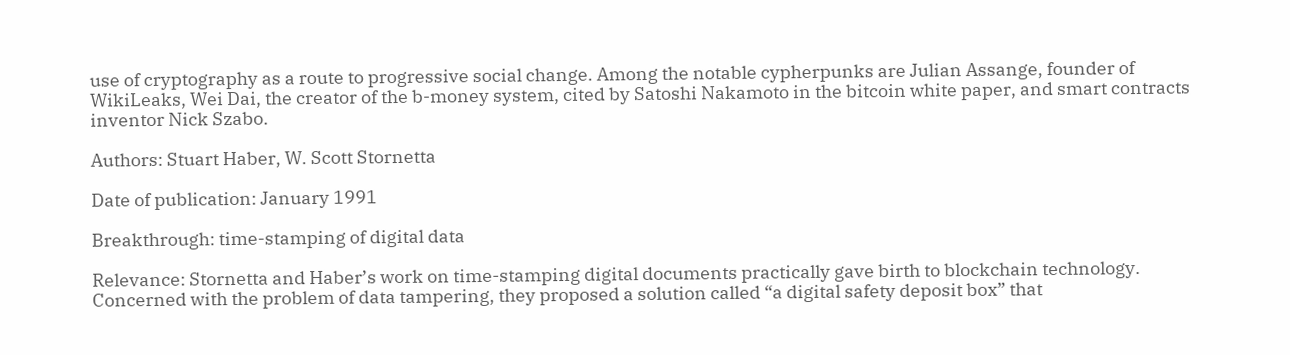use of cryptography as a route to progressive social change. Among the notable cypherpunks are Julian Assange, founder of WikiLeaks, Wei Dai, the creator of the b-money system, cited by Satoshi Nakamoto in the bitcoin white paper, and smart contracts inventor Nick Szabo.

Authors: Stuart Haber, W. Scott Stornetta

Date of publication: January 1991

Breakthrough: time-stamping of digital data

Relevance: Stornetta and Haber’s work on time-stamping digital documents practically gave birth to blockchain technology. Concerned with the problem of data tampering, they proposed a solution called “a digital safety deposit box” that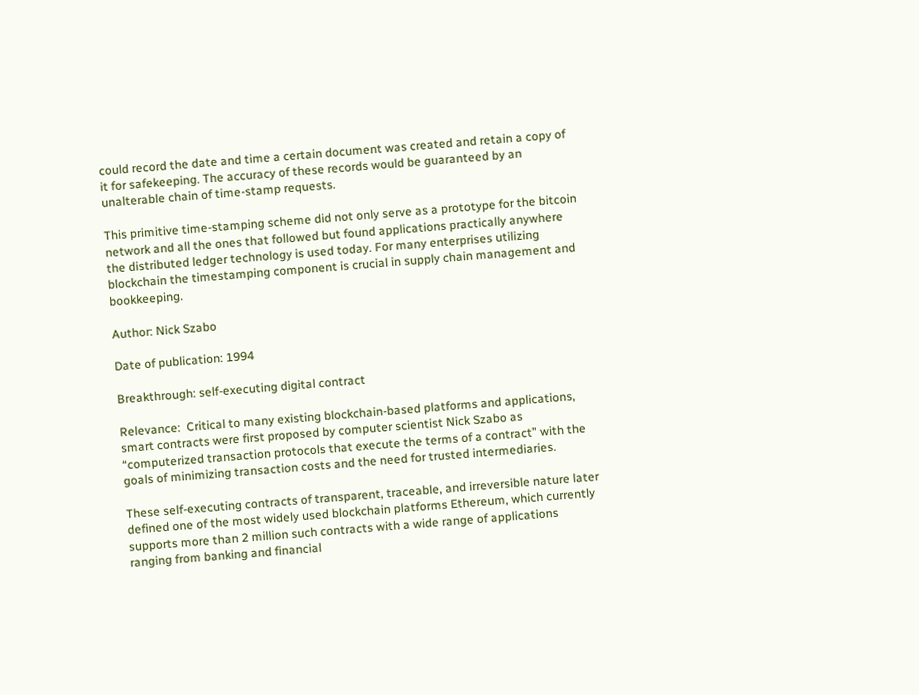could record the date and time a certain document was created and retain a copy of it for safekeeping. The accuracy of these records would be guaranteed by an unalterable chain of time-stamp requests.

This primitive time-stamping scheme did not only serve as a prototype for the bitcoin network and all the ones that followed but found applications practically anywhere the distributed ledger technology is used today. For many enterprises utilizing blockchain the timestamping component is crucial in supply chain management and bookkeeping.

Author: Nick Szabo

Date of publication: 1994

Breakthrough: self-executing digital contract

Relevance:  Critical to many existing blockchain-based platforms and applications, smart contracts were first proposed by computer scientist Nick Szabo as “computerized transaction protocols that execute the terms of a contract” with the goals of minimizing transaction costs and the need for trusted intermediaries.

These self-executing contracts of transparent, traceable, and irreversible nature later defined one of the most widely used blockchain platforms Ethereum, which currently supports more than 2 million such contracts with a wide range of applications ranging from banking and financial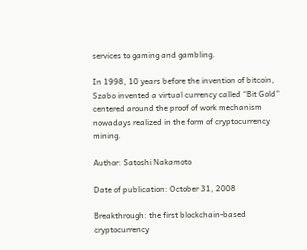services to gaming and gambling.

In 1998, 10 years before the invention of bitcoin, Szabo invented a virtual currency called “Bit Gold” centered around the proof of work mechanism nowadays realized in the form of cryptocurrency mining.

Author: Satoshi Nakamoto

Date of publication: October 31, 2008

Breakthrough: the first blockchain-based cryptocurrency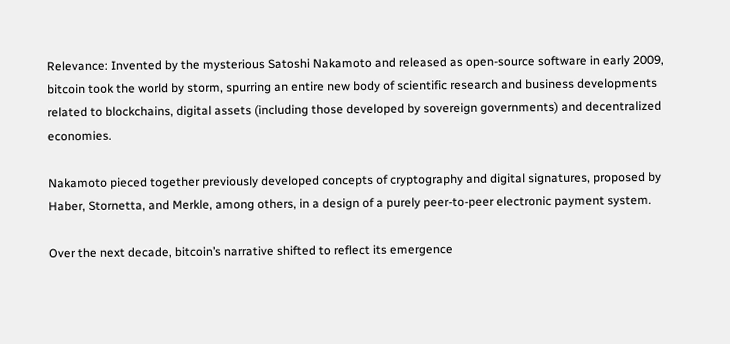Relevance: Invented by the mysterious Satoshi Nakamoto and released as open-source software in early 2009, bitcoin took the world by storm, spurring an entire new body of scientific research and business developments related to blockchains, digital assets (including those developed by sovereign governments) and decentralized economies.

Nakamoto pieced together previously developed concepts of cryptography and digital signatures, proposed by Haber, Stornetta, and Merkle, among others, in a design of a purely peer-to-peer electronic payment system.

Over the next decade, bitcoin’s narrative shifted to reflect its emergence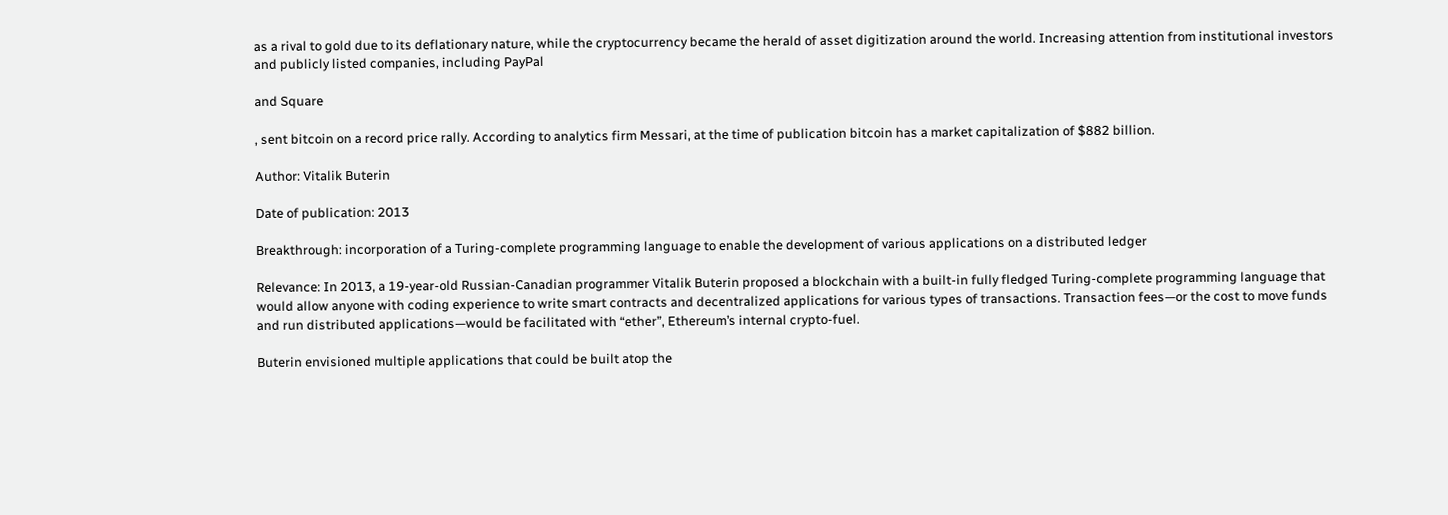as a rival to gold due to its deflationary nature, while the cryptocurrency became the herald of asset digitization around the world. Increasing attention from institutional investors and publicly listed companies, including PayPal

and Square

, sent bitcoin on a record price rally. According to analytics firm Messari, at the time of publication bitcoin has a market capitalization of $882 billion.

Author: Vitalik Buterin

Date of publication: 2013

Breakthrough: incorporation of a Turing-complete programming language to enable the development of various applications on a distributed ledger

Relevance: In 2013, a 19-year-old Russian-Canadian programmer Vitalik Buterin proposed a blockchain with a built-in fully fledged Turing-complete programming language that would allow anyone with coding experience to write smart contracts and decentralized applications for various types of transactions. Transaction fees—or the cost to move funds and run distributed applications—would be facilitated with “ether”, Ethereum’s internal crypto-fuel.

Buterin envisioned multiple applications that could be built atop the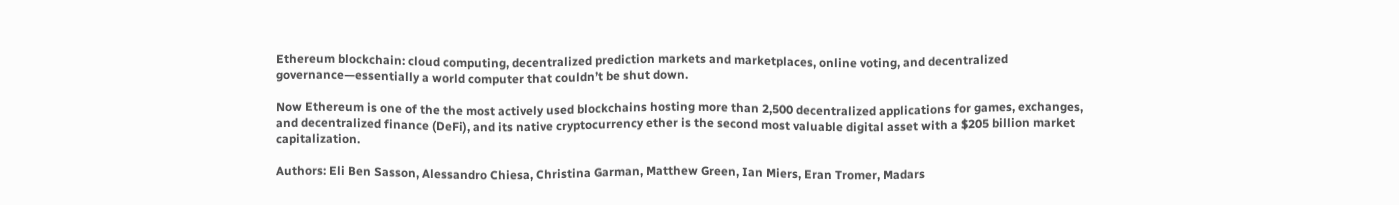Ethereum blockchain: cloud computing, decentralized prediction markets and marketplaces, online voting, and decentralized governance—essentially a world computer that couldn’t be shut down.

Now Ethereum is one of the the most actively used blockchains hosting more than 2,500 decentralized applications for games, exchanges, and decentralized finance (DeFi), and its native cryptocurrency ether is the second most valuable digital asset with a $205 billion market capitalization.

Authors: Eli Ben Sasson, Alessandro Chiesa, Christina Garman, Matthew Green, Ian Miers, Eran Tromer, Madars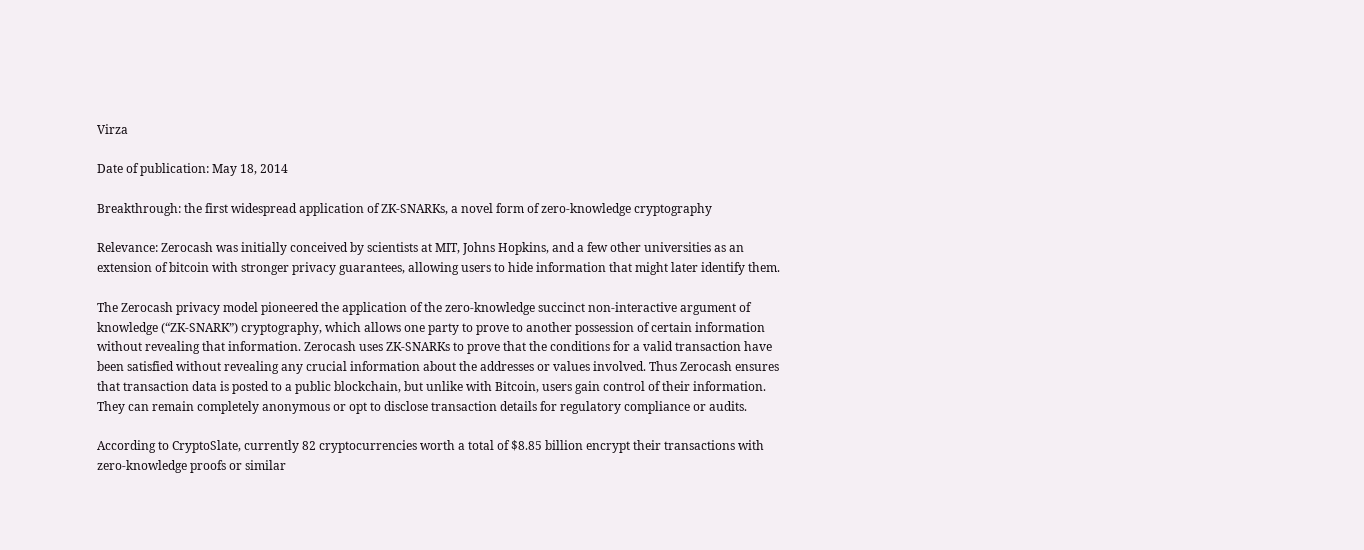Virza

Date of publication: May 18, 2014

Breakthrough: the first widespread application of ZK-SNARKs, a novel form of zero-knowledge cryptography

Relevance: Zerocash was initially conceived by scientists at MIT, Johns Hopkins, and a few other universities as an extension of bitcoin with stronger privacy guarantees, allowing users to hide information that might later identify them.

The Zerocash privacy model pioneered the application of the zero-knowledge succinct non-interactive argument of knowledge (“ZK-SNARK”) cryptography, which allows one party to prove to another possession of certain information without revealing that information. Zerocash uses ZK-SNARKs to prove that the conditions for a valid transaction have been satisfied without revealing any crucial information about the addresses or values involved. Thus Zerocash ensures that transaction data is posted to a public blockchain, but unlike with Bitcoin, users gain control of their information. They can remain completely anonymous or opt to disclose transaction details for regulatory compliance or audits.

According to CryptoSlate, currently 82 cryptocurrencies worth a total of $8.85 billion encrypt their transactions with zero-knowledge proofs or similar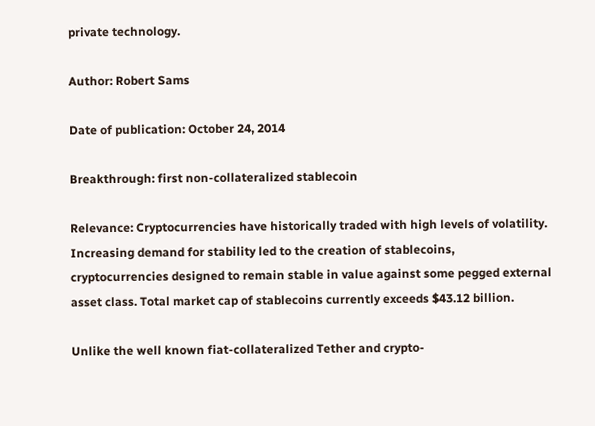private technology.

Author: Robert Sams

Date of publication: October 24, 2014

Breakthrough: first non-collateralized stablecoin

Relevance: Cryptocurrencies have historically traded with high levels of volatility. Increasing demand for stability led to the creation of stablecoins, cryptocurrencies designed to remain stable in value against some pegged external asset class. Total market cap of stablecoins currently exceeds $43.12 billion.

Unlike the well known fiat-collateralized Tether and crypto-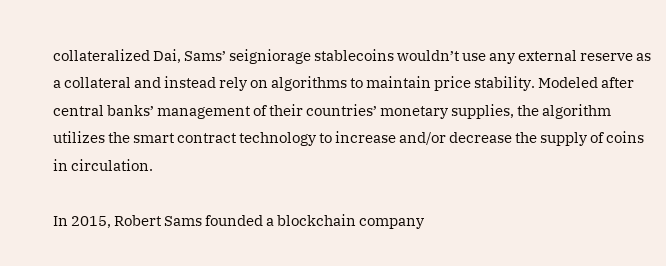collateralized Dai, Sams’ seigniorage stablecoins wouldn’t use any external reserve as a collateral and instead rely on algorithms to maintain price stability. Modeled after central banks’ management of their countries’ monetary supplies, the algorithm utilizes the smart contract technology to increase and/or decrease the supply of coins in circulation.

In 2015, Robert Sams founded a blockchain company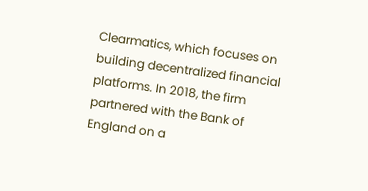Clearmatics, which focuses on building decentralized financial platforms. In 2018, the firm partnered with the Bank of England on a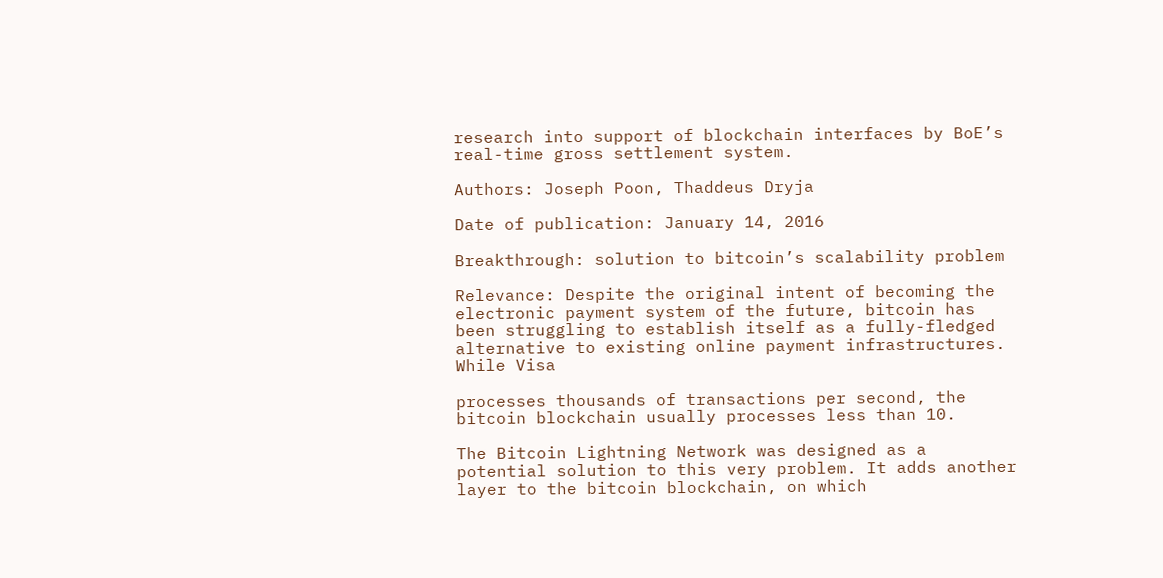research into support of blockchain interfaces by BoE’s real-time gross settlement system.

Authors: Joseph Poon, Thaddeus Dryja

Date of publication: January 14, 2016

Breakthrough: solution to bitcoin’s scalability problem

Relevance: Despite the original intent of becoming the electronic payment system of the future, bitcoin has been struggling to establish itself as a fully-fledged alternative to existing online payment infrastructures. While Visa

processes thousands of transactions per second, the bitcoin blockchain usually processes less than 10.

The Bitcoin Lightning Network was designed as a potential solution to this very problem. It adds another layer to the bitcoin blockchain, on which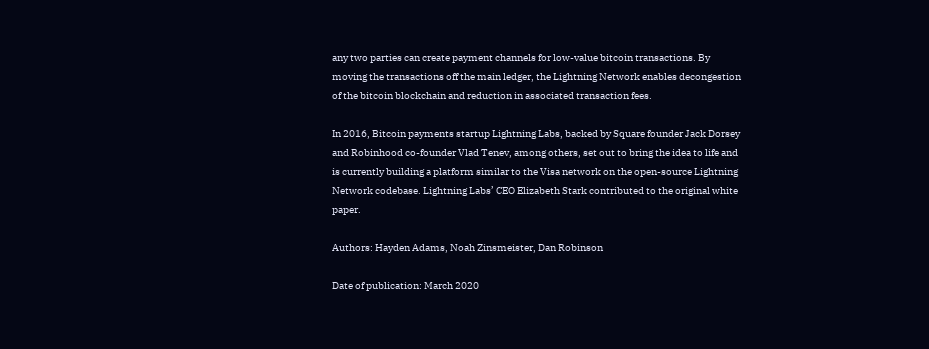any two parties can create payment channels for low-value bitcoin transactions. By moving the transactions off the main ledger, the Lightning Network enables decongestion of the bitcoin blockchain and reduction in associated transaction fees.

In 2016, Bitcoin payments startup Lightning Labs, backed by Square founder Jack Dorsey and Robinhood co-founder Vlad Tenev, among others, set out to bring the idea to life and is currently building a platform similar to the Visa network on the open-source Lightning Network codebase. Lightning Labs’ CEO Elizabeth Stark contributed to the original white paper.

Authors: Hayden Adams, Noah Zinsmeister, Dan Robinson

Date of publication: March 2020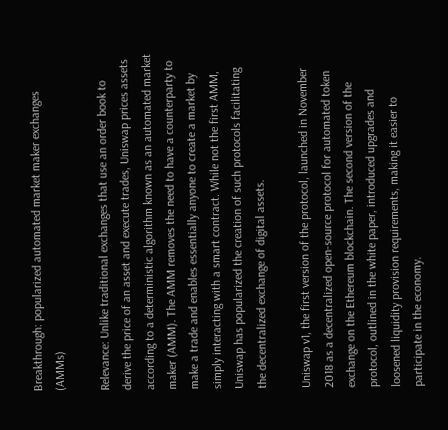Breakthrough: popularized automated market maker exchanges (AMMs)

Relevance: Unlike traditional exchanges that use an order book to derive the price of an asset and execute trades, Uniswap prices assets according to a deterministic algorithm known as an automated market maker (AMM). The AMM removes the need to have a counterparty to make a trade and enables essentially anyone to create a market by simply interacting with a smart contract. While not the first AMM, Uniswap has popularized the creation of such protocols facilitating the decentralized exchange of digital assets.

Uniswap v1, the first version of the protocol, launched in November 2018 as a decentralized open-source protocol for automated token exchange on the Ethereum blockchain. The second version of the protocol, outlined in the white paper, introduced upgrades and loosened liquidity provision requirements, making it easier to participate in the economy.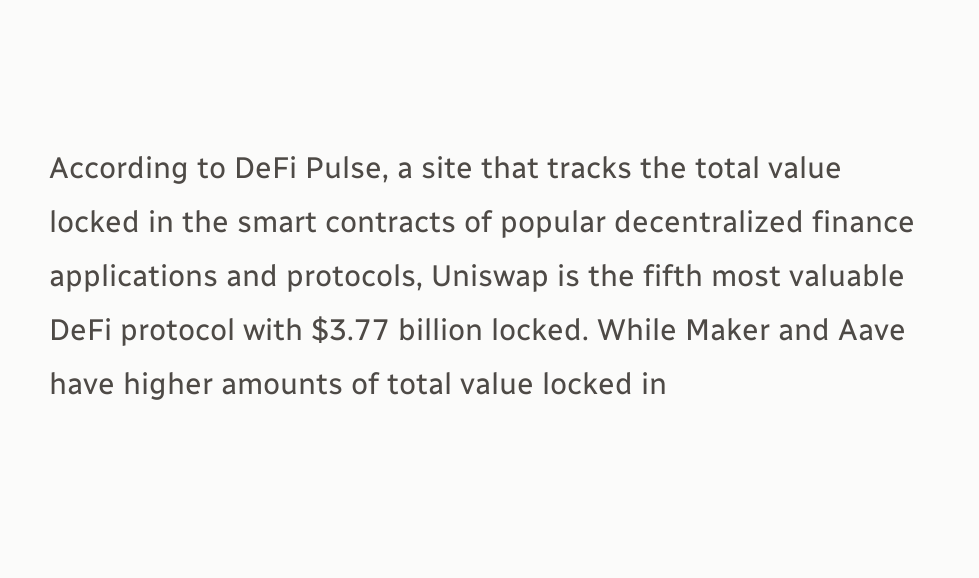According to DeFi Pulse, a site that tracks the total value locked in the smart contracts of popular decentralized finance applications and protocols, Uniswap is the fifth most valuable DeFi protocol with $3.77 billion locked. While Maker and Aave have higher amounts of total value locked in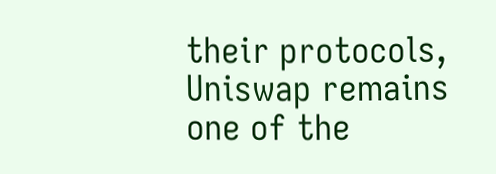their protocols, Uniswap remains one of the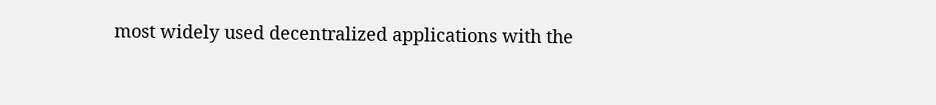most widely used decentralized applications with the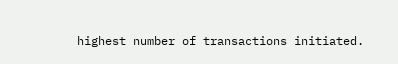highest number of transactions initiated.